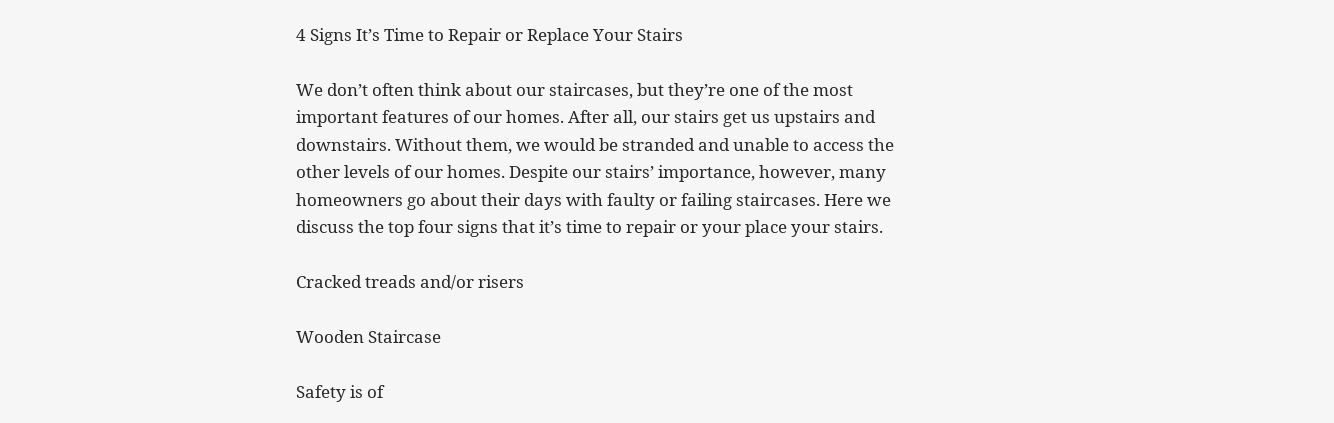4 Signs It’s Time to Repair or Replace Your Stairs

We don’t often think about our staircases, but they’re one of the most important features of our homes. After all, our stairs get us upstairs and downstairs. Without them, we would be stranded and unable to access the other levels of our homes. Despite our stairs’ importance, however, many homeowners go about their days with faulty or failing staircases. Here we discuss the top four signs that it’s time to repair or your place your stairs.

Cracked treads and/or risers

Wooden Staircase

Safety is of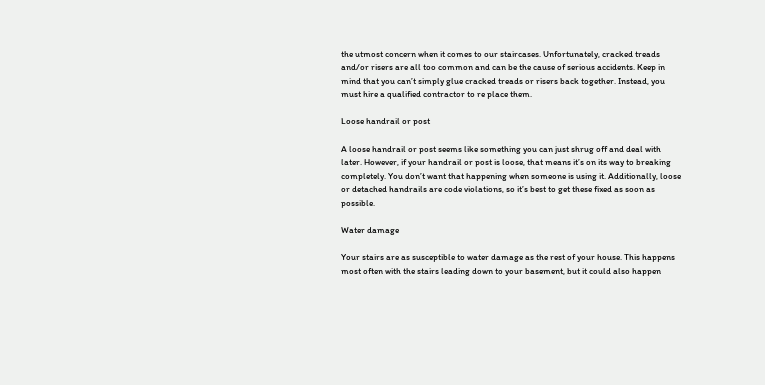the utmost concern when it comes to our staircases. Unfortunately, cracked treads and/or risers are all too common and can be the cause of serious accidents. Keep in mind that you can’t simply glue cracked treads or risers back together. Instead, you must hire a qualified contractor to re place them.

Loose handrail or post

A loose handrail or post seems like something you can just shrug off and deal with later. However, if your handrail or post is loose, that means it’s on its way to breaking completely. You don’t want that happening when someone is using it. Additionally, loose or detached handrails are code violations, so it’s best to get these fixed as soon as possible.

Water damage

Your stairs are as susceptible to water damage as the rest of your house. This happens most often with the stairs leading down to your basement, but it could also happen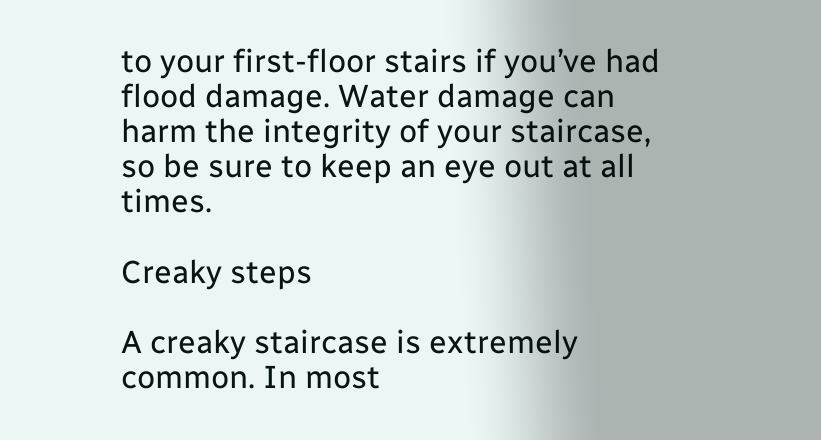to your first-floor stairs if you’ve had flood damage. Water damage can harm the integrity of your staircase, so be sure to keep an eye out at all times.

Creaky steps

A creaky staircase is extremely common. In most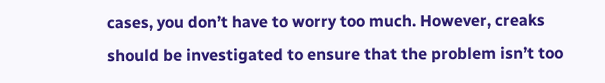cases, you don’t have to worry too much. However, creaks should be investigated to ensure that the problem isn’t too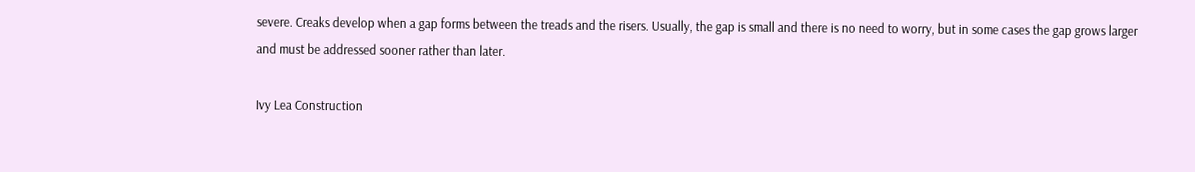severe. Creaks develop when a gap forms between the treads and the risers. Usually, the gap is small and there is no need to worry, but in some cases the gap grows larger and must be addressed sooner rather than later.

Ivy Lea Construction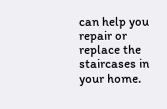can help you repair or replace the staircases in your home.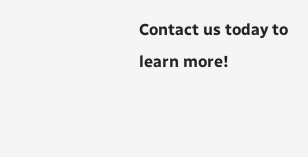Contact us today to learn more!